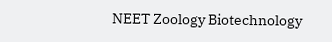NEET Zoology Biotechnology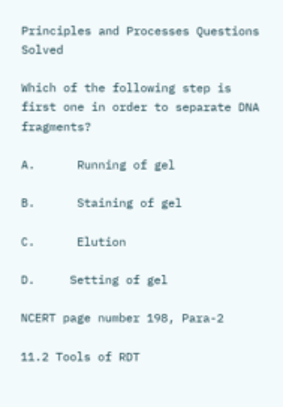Principles and Processes Questions Solved

Which of the following step is first one in order to separate DNA fragments?

A.      Running of gel

B.      Staining of gel

C.      Elution

D.     Setting of gel

NCERT page number 198, Para-2

11.2 Tools of RDT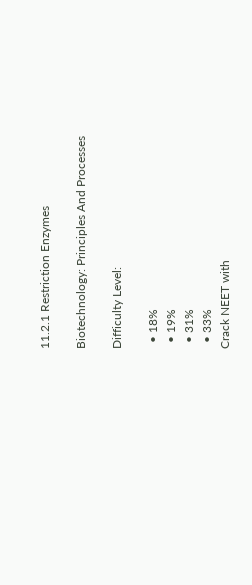11.2.1 Restriction Enzymes

Biotechnology: Principles And Processes

Difficulty Level:

  • 18%
  • 19%
  • 31%
  • 33%
Crack NEET with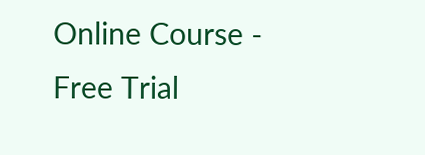Online Course - Free Trial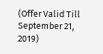(Offer Valid Till September 21, 2019)